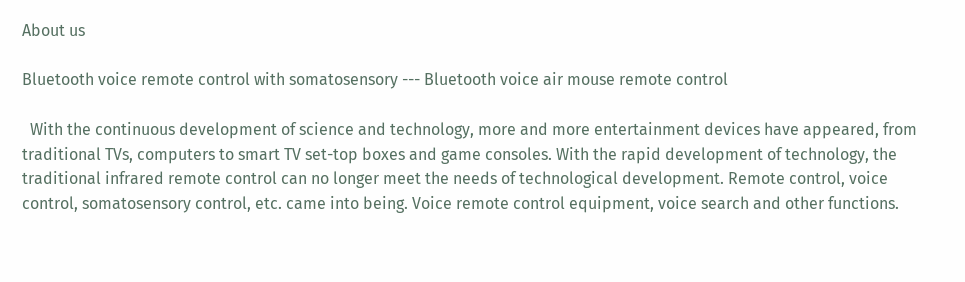About us

Bluetooth voice remote control with somatosensory --- Bluetooth voice air mouse remote control

  With the continuous development of science and technology, more and more entertainment devices have appeared, from traditional TVs, computers to smart TV set-top boxes and game consoles. With the rapid development of technology, the traditional infrared remote control can no longer meet the needs of technological development. Remote control, voice control, somatosensory control, etc. came into being. Voice remote control equipment, voice search and other functions.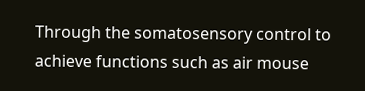Through the somatosensory control to achieve functions such as air mouse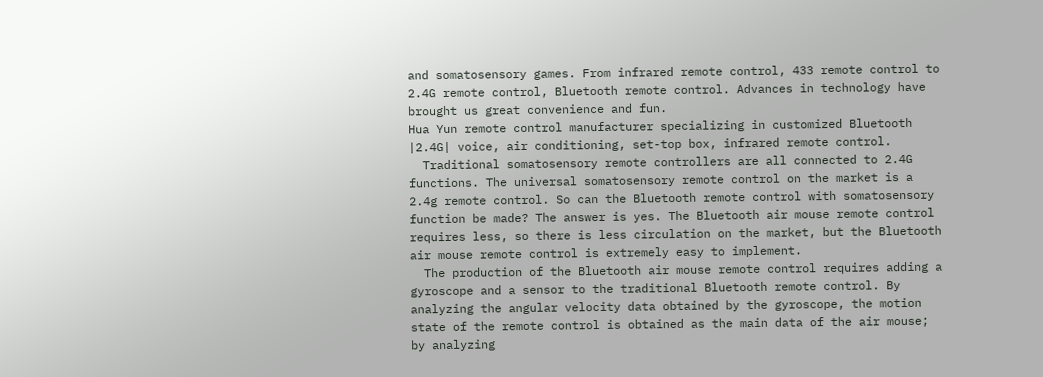and somatosensory games. From infrared remote control, 433 remote control to 2.4G remote control, Bluetooth remote control. Advances in technology have brought us great convenience and fun.
Hua Yun remote control manufacturer specializing in customized Bluetooth |2.4G| voice, air conditioning, set-top box, infrared remote control.
  Traditional somatosensory remote controllers are all connected to 2.4G functions. The universal somatosensory remote control on the market is a 2.4g remote control. So can the Bluetooth remote control with somatosensory function be made? The answer is yes. The Bluetooth air mouse remote control requires less, so there is less circulation on the market, but the Bluetooth air mouse remote control is extremely easy to implement.
  The production of the Bluetooth air mouse remote control requires adding a gyroscope and a sensor to the traditional Bluetooth remote control. By analyzing the angular velocity data obtained by the gyroscope, the motion state of the remote control is obtained as the main data of the air mouse; by analyzing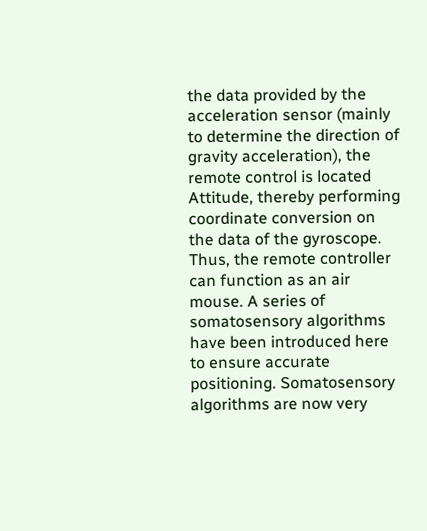the data provided by the acceleration sensor (mainly to determine the direction of gravity acceleration), the remote control is located Attitude, thereby performing coordinate conversion on the data of the gyroscope. Thus, the remote controller can function as an air mouse. A series of somatosensory algorithms have been introduced here to ensure accurate positioning. Somatosensory algorithms are now very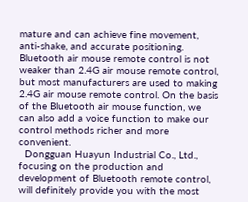mature and can achieve fine movement, anti-shake, and accurate positioning. Bluetooth air mouse remote control is not weaker than 2.4G air mouse remote control, but most manufacturers are used to making 2.4G air mouse remote control. On the basis of the Bluetooth air mouse function, we can also add a voice function to make our control methods richer and more convenient.
  Dongguan Huayun Industrial Co., Ltd., focusing on the production and development of Bluetooth remote control, will definitely provide you with the most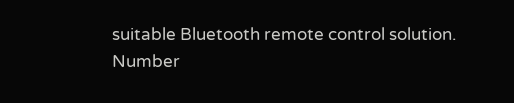suitable Bluetooth remote control solution.
Number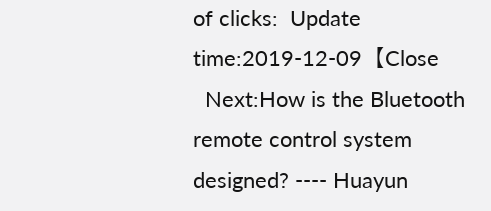of clicks:  Update time:2019-12-09  【Close
  Next:How is the Bluetooth remote control system designed? ---- Huayun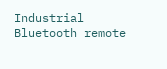Industrial Bluetooth remote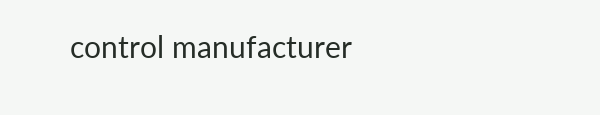control manufacturer